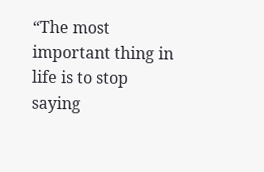“The most important thing in life is to stop saying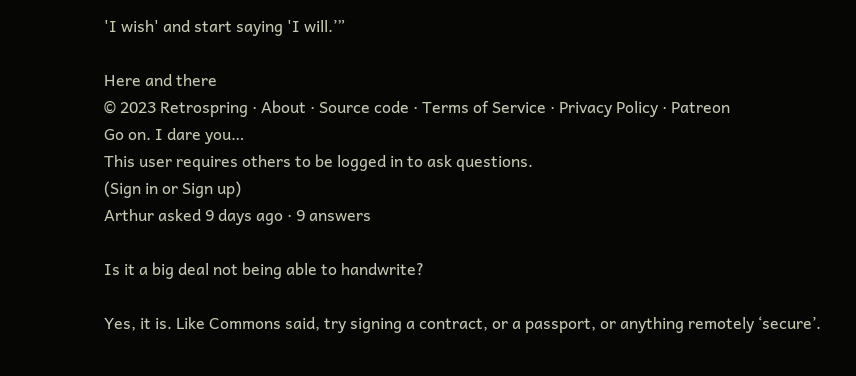'I wish' and start saying 'I will.’”

Here and there
© 2023 Retrospring · About · Source code · Terms of Service · Privacy Policy · Patreon
Go on. I dare you…
This user requires others to be logged in to ask questions.
(Sign in or Sign up)
Arthur asked 9 days ago · 9 answers

Is it a big deal not being able to handwrite?

Yes, it is. Like Commons said, try signing a contract, or a passport, or anything remotely ‘secure’.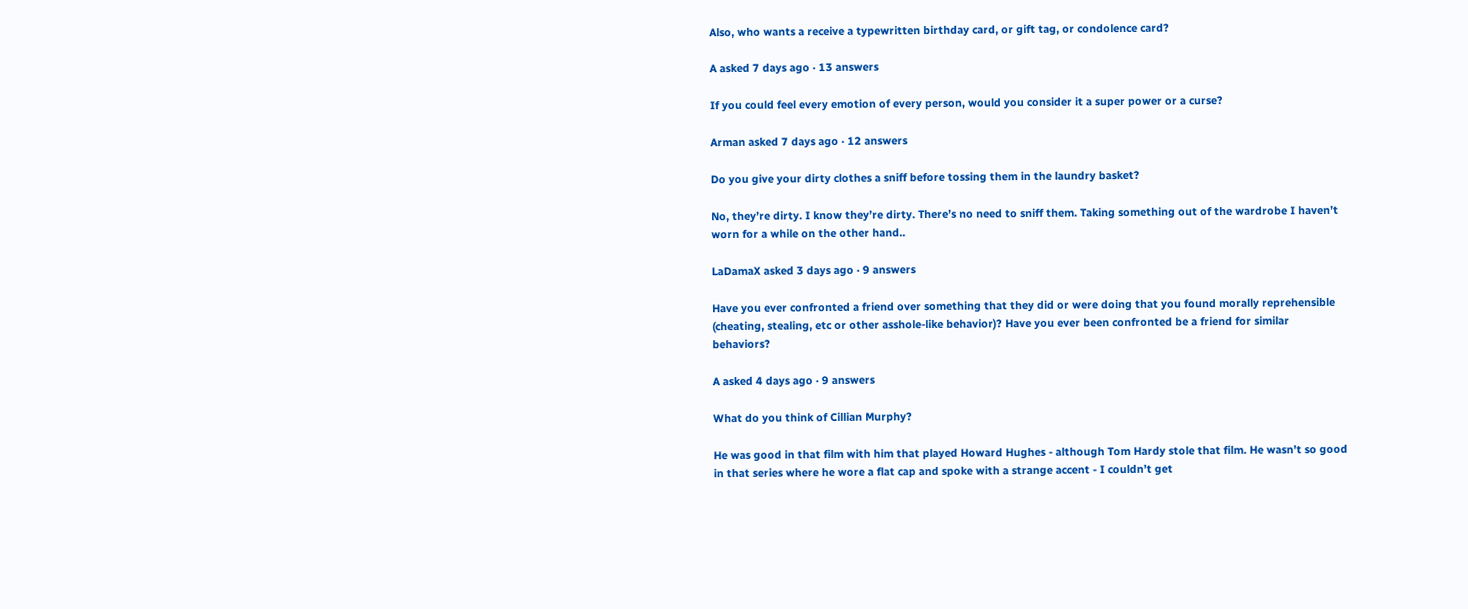Also, who wants a receive a typewritten birthday card, or gift tag, or condolence card?

A asked 7 days ago · 13 answers

If you could feel every emotion of every person, would you consider it a super power or a curse?

Arman asked 7 days ago · 12 answers

Do you give your dirty clothes a sniff before tossing them in the laundry basket?

No, they’re dirty. I know they’re dirty. There’s no need to sniff them. Taking something out of the wardrobe I haven’t worn for a while on the other hand..

LaDamaX asked 3 days ago · 9 answers

Have you ever confronted a friend over something that they did or were doing that you found morally reprehensible (cheating, stealing, etc or other asshole-like behavior)? Have you ever been confronted be a friend for similar behaviors?

A asked 4 days ago · 9 answers

What do you think of Cillian Murphy?

He was good in that film with him that played Howard Hughes - although Tom Hardy stole that film. He wasn’t so good in that series where he wore a flat cap and spoke with a strange accent - I couldn’t get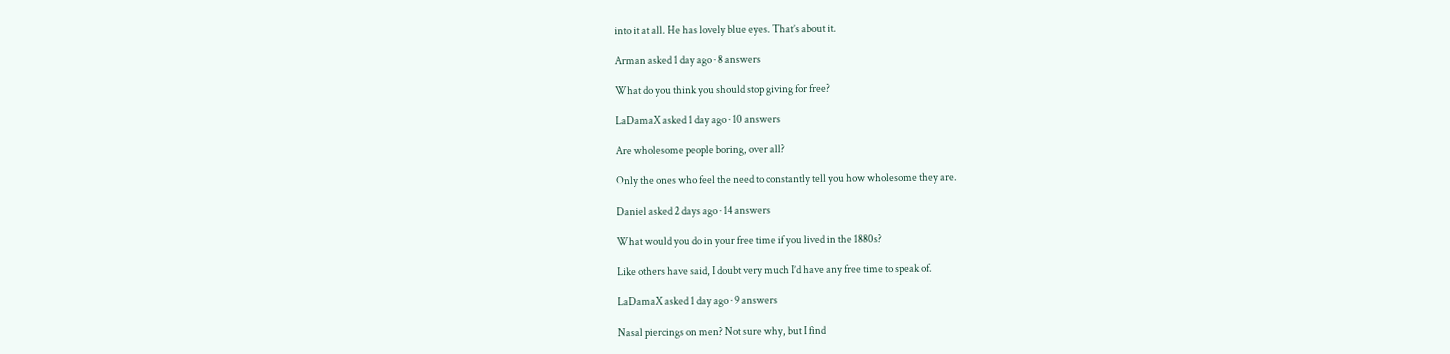into it at all. He has lovely blue eyes. That’s about it.

Arman asked 1 day ago · 8 answers

What do you think you should stop giving for free?

LaDamaX asked 1 day ago · 10 answers

Are wholesome people boring, over all?

Only the ones who feel the need to constantly tell you how wholesome they are.

Daniel asked 2 days ago · 14 answers

What would you do in your free time if you lived in the 1880s?

Like others have said, I doubt very much I’d have any free time to speak of.

LaDamaX asked 1 day ago · 9 answers

Nasal piercings on men? Not sure why, but I find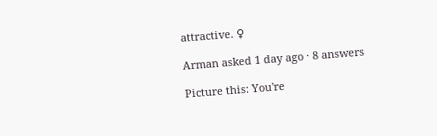attractive. ♀

Arman asked 1 day ago · 8 answers

Picture this: You're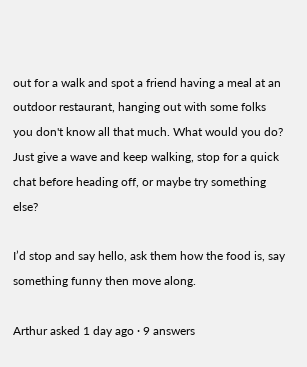out for a walk and spot a friend having a meal at an outdoor restaurant, hanging out with some folks you don't know all that much. What would you do? Just give a wave and keep walking, stop for a quick chat before heading off, or maybe try something else?

I’d stop and say hello, ask them how the food is, say something funny then move along.

Arthur asked 1 day ago · 9 answers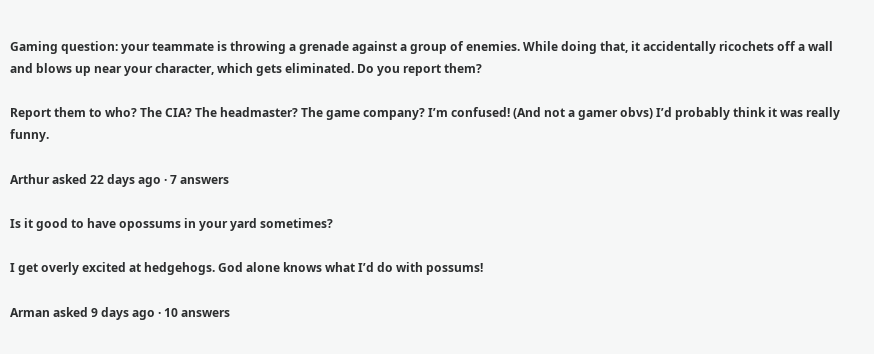Gaming question: your teammate is throwing a grenade against a group of enemies. While doing that, it accidentally ricochets off a wall and blows up near your character, which gets eliminated. Do you report them?

Report them to who? The CIA? The headmaster? The game company? I’m confused! (And not a gamer obvs) I’d probably think it was really funny.

Arthur asked 22 days ago · 7 answers

Is it good to have opossums in your yard sometimes?

I get overly excited at hedgehogs. God alone knows what I’d do with possums!

Arman asked 9 days ago · 10 answers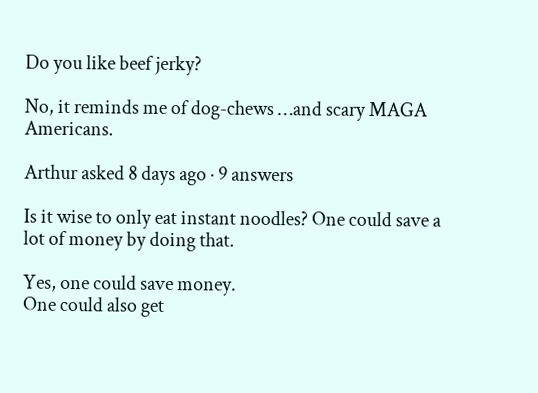Do you like beef jerky?

No, it reminds me of dog-chews …and scary MAGA Americans.

Arthur asked 8 days ago · 9 answers

Is it wise to only eat instant noodles? One could save a lot of money by doing that.

Yes, one could save money.
One could also get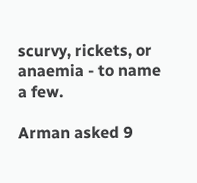scurvy, rickets, or anaemia - to name a few.

Arman asked 9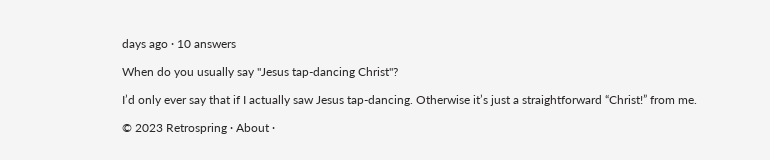days ago · 10 answers

When do you usually say "Jesus tap-dancing Christ"?

I’d only ever say that if I actually saw Jesus tap-dancing. Otherwise it’s just a straightforward “Christ!” from me.

© 2023 Retrospring · About ·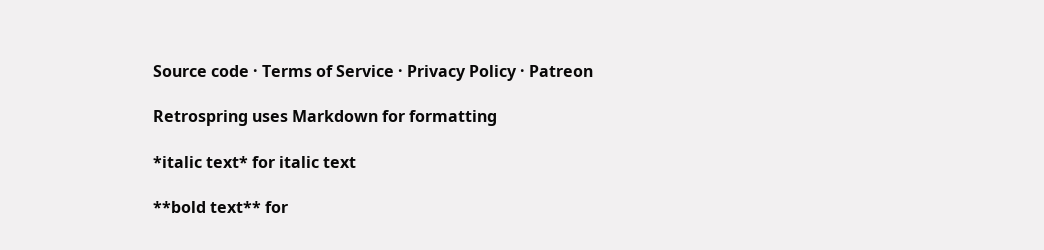Source code · Terms of Service · Privacy Policy · Patreon

Retrospring uses Markdown for formatting

*italic text* for italic text

**bold text** for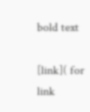bold text

[link]( for link